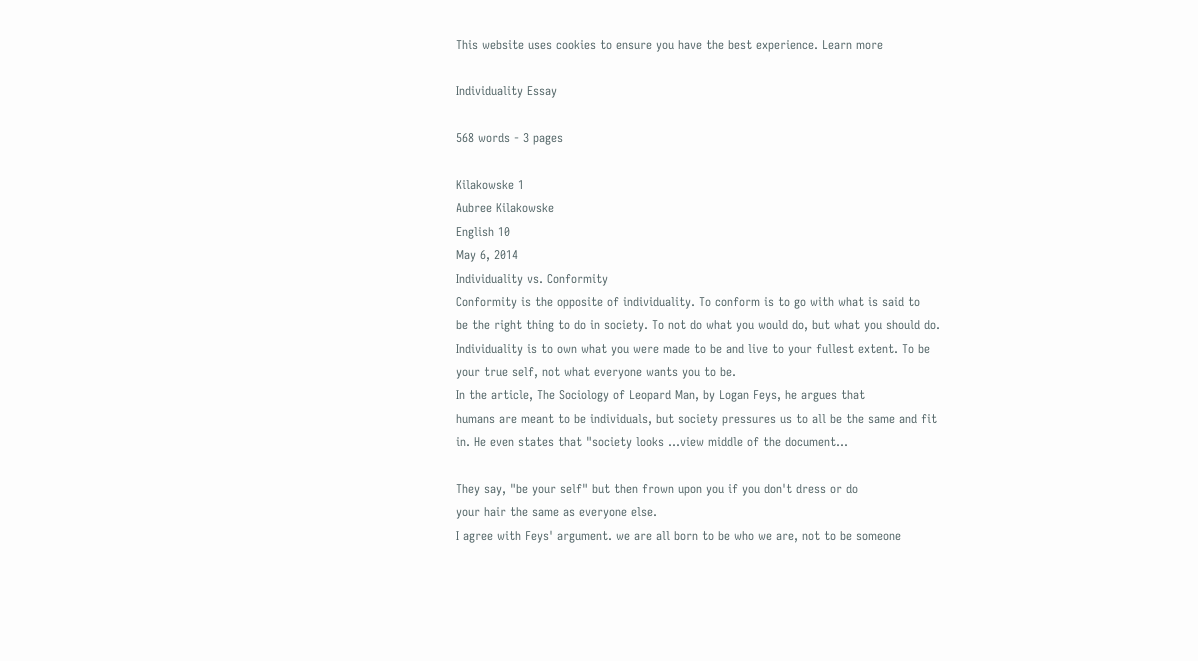This website uses cookies to ensure you have the best experience. Learn more

Individuality Essay

568 words - 3 pages

Kilakowske 1
Aubree Kilakowske
English 10
May 6, 2014
Individuality vs. Conformity
Conformity is the opposite of individuality. To conform is to go with what is said to
be the right thing to do in society. To not do what you would do, but what you should do.
Individuality is to own what you were made to be and live to your fullest extent. To be
your true self, not what everyone wants you to be.
In the article, The Sociology of Leopard Man, by Logan Feys, he argues that
humans are meant to be individuals, but society pressures us to all be the same and fit
in. He even states that "society looks ...view middle of the document...

They say, "be your self" but then frown upon you if you don't dress or do
your hair the same as everyone else.
I agree with Feys' argument. we are all born to be who we are, not to be someone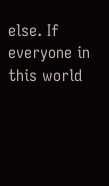else. If everyone in this world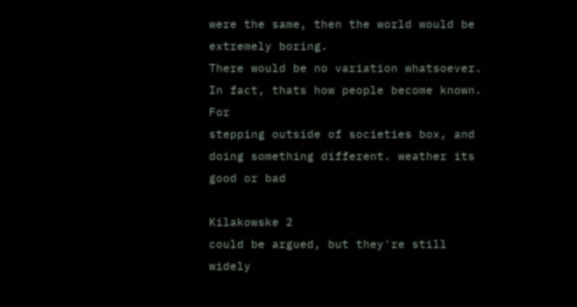were the same, then the world would be extremely boring.
There would be no variation whatsoever. In fact, thats how people become known. For
stepping outside of societies box, and doing something different. weather its good or bad

Kilakowske 2
could be argued, but they're still widely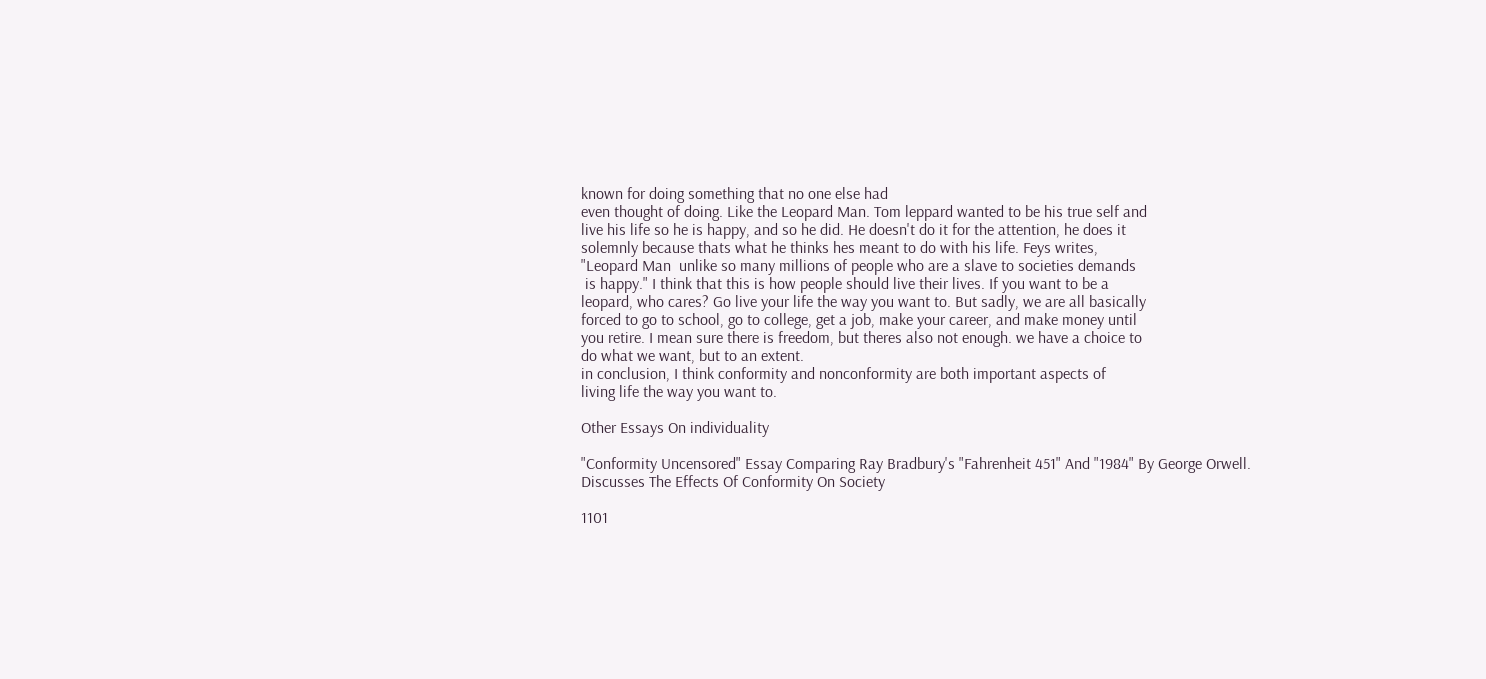known for doing something that no one else had
even thought of doing. Like the Leopard Man. Tom leppard wanted to be his true self and
live his life so he is happy, and so he did. He doesn't do it for the attention, he does it
solemnly because thats what he thinks hes meant to do with his life. Feys writes,
"Leopard Man  unlike so many millions of people who are a slave to societies demands
 is happy." I think that this is how people should live their lives. If you want to be a
leopard, who cares? Go live your life the way you want to. But sadly, we are all basically
forced to go to school, go to college, get a job, make your career, and make money until
you retire. I mean sure there is freedom, but theres also not enough. we have a choice to
do what we want, but to an extent.
in conclusion, I think conformity and nonconformity are both important aspects of
living life the way you want to.

Other Essays On individuality

"Conformity Uncensored" Essay Comparing Ray Bradbury's "Fahrenheit 451" And "1984" By George Orwell. Discusses The Effects Of Conformity On Society

1101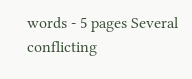words - 5 pages Several conflicting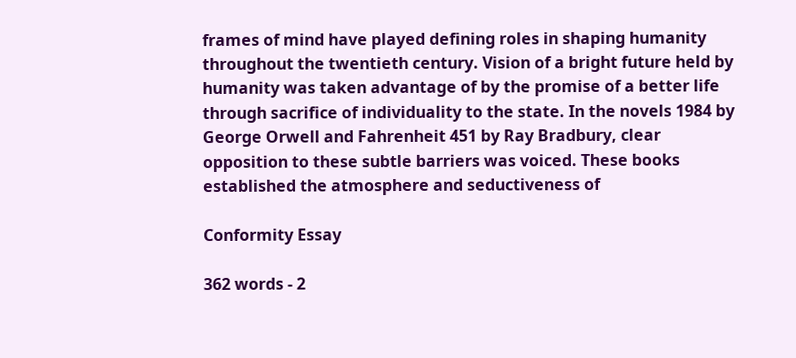frames of mind have played defining roles in shaping humanity throughout the twentieth century. Vision of a bright future held by humanity was taken advantage of by the promise of a better life through sacrifice of individuality to the state. In the novels 1984 by George Orwell and Fahrenheit 451 by Ray Bradbury, clear opposition to these subtle barriers was voiced. These books established the atmosphere and seductiveness of

Conformity Essay

362 words - 2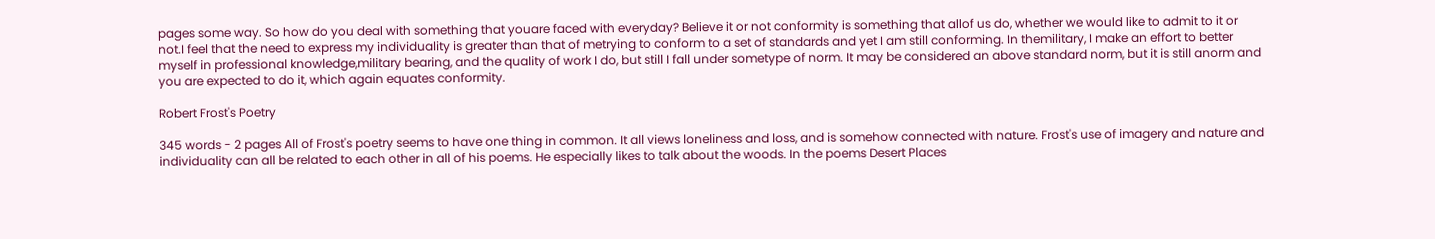pages some way. So how do you deal with something that youare faced with everyday? Believe it or not conformity is something that allof us do, whether we would like to admit to it or not.I feel that the need to express my individuality is greater than that of metrying to conform to a set of standards and yet I am still conforming. In themilitary, I make an effort to better myself in professional knowledge,military bearing, and the quality of work I do, but still I fall under sometype of norm. It may be considered an above standard norm, but it is still anorm and you are expected to do it, which again equates conformity.

Robert Frost's Poetry

345 words - 2 pages All of Frost's poetry seems to have one thing in common. It all views loneliness and loss, and is somehow connected with nature. Frost's use of imagery and nature and individuality can all be related to each other in all of his poems. He especially likes to talk about the woods. In the poems Desert Places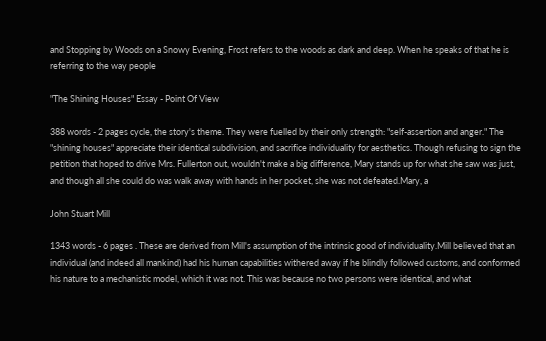and Stopping by Woods on a Snowy Evening, Frost refers to the woods as dark and deep. When he speaks of that he is referring to the way people

"The Shining Houses" Essay - Point Of View

388 words - 2 pages cycle, the story's theme. They were fuelled by their only strength: "self-assertion and anger." The "shining houses" appreciate their identical subdivision, and sacrifice individuality for aesthetics. Though refusing to sign the petition that hoped to drive Mrs. Fullerton out, wouldn't make a big difference, Mary stands up for what she saw was just, and though all she could do was walk away with hands in her pocket, she was not defeated.Mary, a

John Stuart Mill

1343 words - 6 pages . These are derived from Mill's assumption of the intrinsic good of individuality.Mill believed that an individual (and indeed all mankind) had his human capabilities withered away if he blindly followed customs, and conformed his nature to a mechanistic model, which it was not. This was because no two persons were identical, and what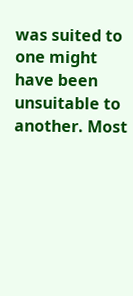was suited to one might have been unsuitable to another. Most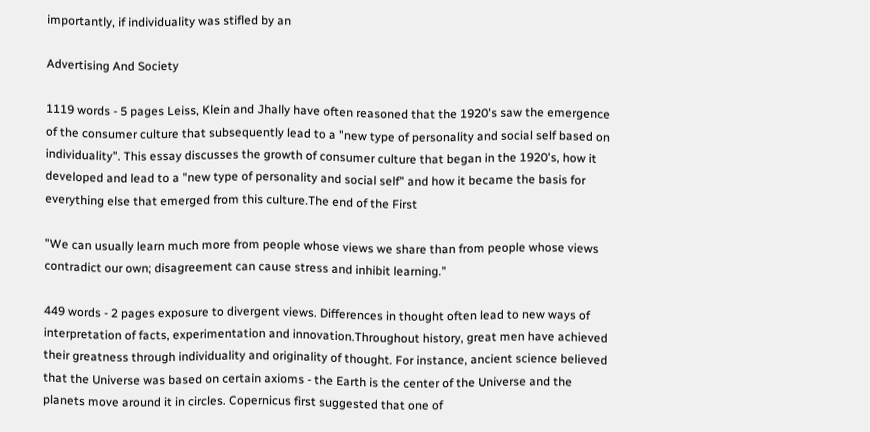importantly, if individuality was stifled by an

Advertising And Society

1119 words - 5 pages Leiss, Klein and Jhally have often reasoned that the 1920's saw the emergence of the consumer culture that subsequently lead to a "new type of personality and social self based on individuality". This essay discusses the growth of consumer culture that began in the 1920's, how it developed and lead to a "new type of personality and social self" and how it became the basis for everything else that emerged from this culture.The end of the First

"We can usually learn much more from people whose views we share than from people whose views contradict our own; disagreement can cause stress and inhibit learning."

449 words - 2 pages exposure to divergent views. Differences in thought often lead to new ways of interpretation of facts, experimentation and innovation.Throughout history, great men have achieved their greatness through individuality and originality of thought. For instance, ancient science believed that the Universe was based on certain axioms - the Earth is the center of the Universe and the planets move around it in circles. Copernicus first suggested that one of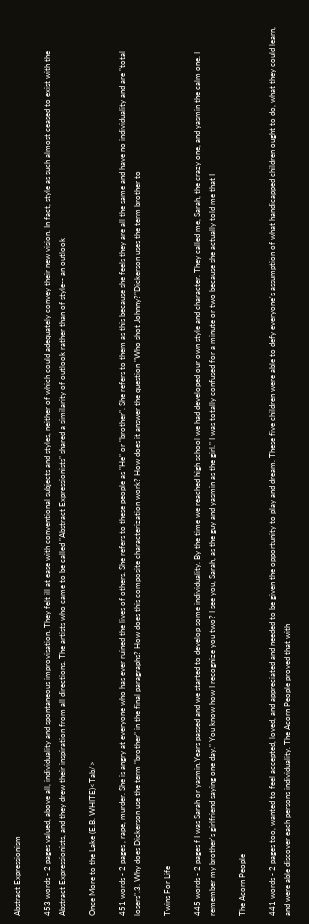Abstract Expressionism

453 words - 2 pages valued, above all, individuality and spontaneous improvisation. They felt ill at ease with conventional subjects and styles, neither of which could adequately convey their new vision. In fact, style as such almost ceased to exist with the Abstract Expressionists, and they drew their inspiration from all directions. The artists who came to be called "Abstract Expressionists" shared a similarity of outlook rather than of style-- an outlook

Once More to the Lake (E.B. WHITE)<Tab/>

451 words - 2 pages , rape, murder. She is angry at everyone who has ever ruined the lives of others. She refers to these people as "He" or "brother". She refers to them as this because she feels they are all the same and have no individuality and are "total losers".3. Why does Dickerson use the term "brother" in the final paragraphs? How does this composite characterization work? How does it answer the question "Who shot Johnny?"Dickerson uses the term brother to

Twins For Life

445 words - 2 pages f I was Sarah or yasmin.Years passed and we started to develop some individuality. By the time we reached high school we had developed our own style and character. They called me, Sarah, the crazy one, and yasmin the calm one. I remember my brother's girlfriend saying one day." You know how I recognize you two? I see you, Sarah, as the guy and yasmin as the girl." I was totally confused for a minute or two because she actually told me that I

The Acorn People

441 words - 2 pages too, wanted to feel accepted, loved, and appreciated and needed to be given the opportunity to play and dream. These five children were able to defy everyone's assumption of what handicapped children ought to do, what they could learn, and were able discover each persons individuality. The Acorn People proved that with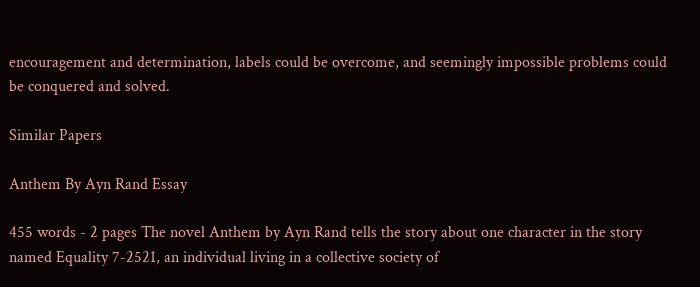encouragement and determination, labels could be overcome, and seemingly impossible problems could be conquered and solved.

Similar Papers

Anthem By Ayn Rand Essay

455 words - 2 pages The novel Anthem by Ayn Rand tells the story about one character in the story named Equality 7-2521, an individual living in a collective society of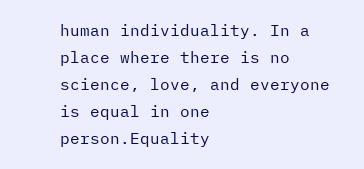human individuality. In a place where there is no science, love, and everyone is equal in one person.Equality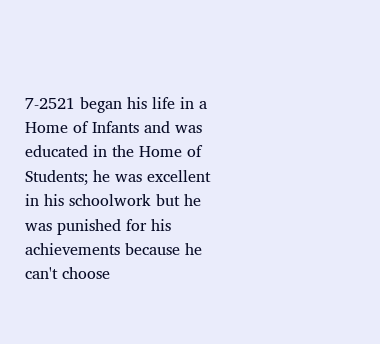7-2521 began his life in a Home of Infants and was educated in the Home of Students; he was excellent in his schoolwork but he was punished for his achievements because he can't choose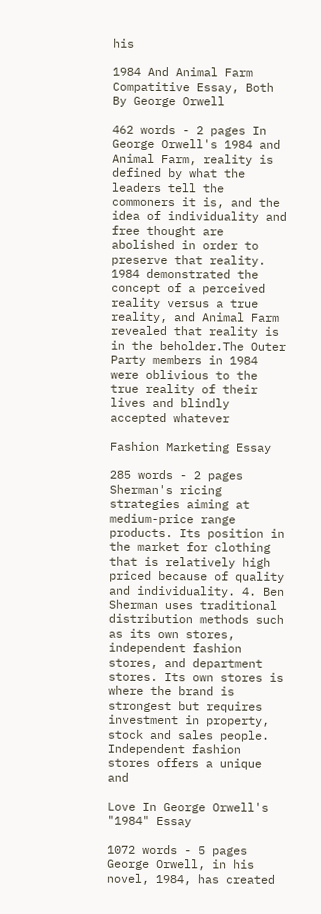his

1984 And Animal Farm Compatitive Essay, Both By George Orwell

462 words - 2 pages In George Orwell's 1984 and Animal Farm, reality is defined by what the leaders tell the commoners it is, and the idea of individuality and free thought are abolished in order to preserve that reality. 1984 demonstrated the concept of a perceived reality versus a true reality, and Animal Farm revealed that reality is in the beholder.The Outer Party members in 1984 were oblivious to the true reality of their lives and blindly accepted whatever

Fashion Marketing Essay

285 words - 2 pages Sherman's ricing strategies aiming at medium-price range products. Its position in the market for clothing that is relatively high priced because of quality and individuality. 4. Ben Sherman uses traditional distribution methods such as its own stores, independent fashion stores, and department stores. Its own stores is where the brand is strongest but requires investment in property, stock and sales people. Independent fashion stores offers a unique and

Love In George Orwell's "1984" Essay

1072 words - 5 pages George Orwell, in his novel, 1984, has created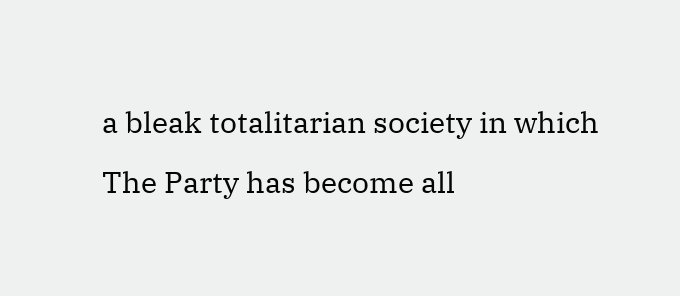a bleak totalitarian society in which The Party has become all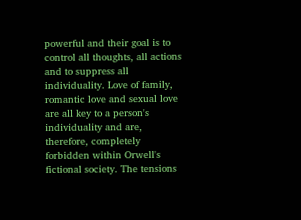powerful and their goal is to control all thoughts, all actions and to suppress all individuality. Love of family, romantic love and sexual love are all key to a person's individuality and are, therefore, completely forbidden within Orwell's fictional society. The tensions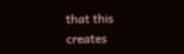that this creates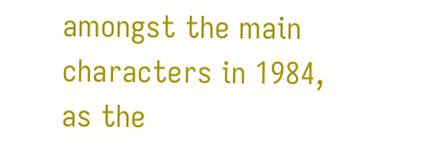amongst the main characters in 1984, as the